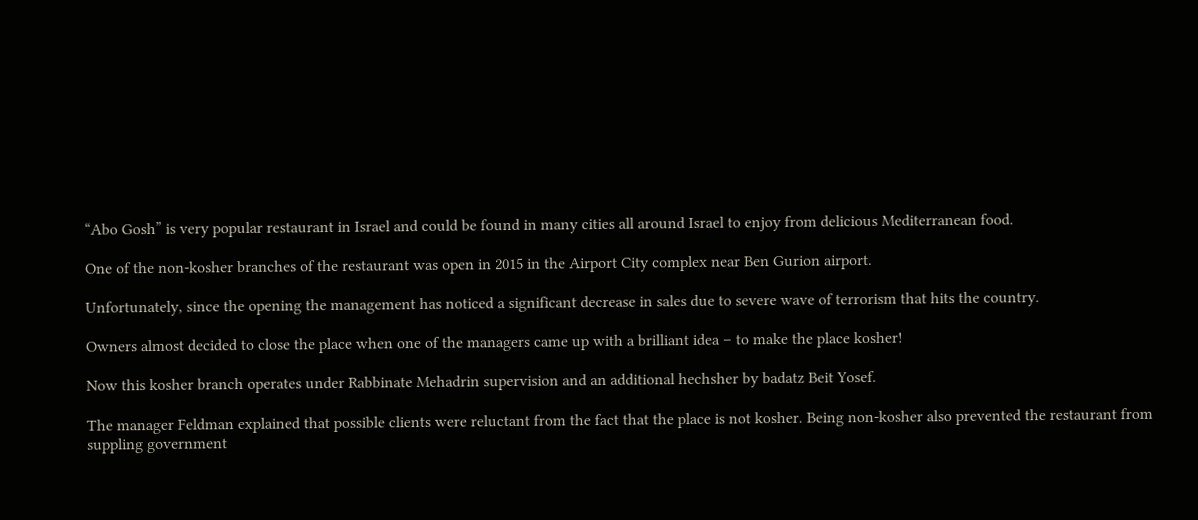“Abo Gosh” is very popular restaurant in Israel and could be found in many cities all around Israel to enjoy from delicious Mediterranean food.

One of the non-kosher branches of the restaurant was open in 2015 in the Airport City complex near Ben Gurion airport.

Unfortunately, since the opening the management has noticed a significant decrease in sales due to severe wave of terrorism that hits the country.

Owners almost decided to close the place when one of the managers came up with a brilliant idea – to make the place kosher!

Now this kosher branch operates under Rabbinate Mehadrin supervision and an additional hechsher by badatz Beit Yosef.

The manager Feldman explained that possible clients were reluctant from the fact that the place is not kosher. Being non-kosher also prevented the restaurant from suppling government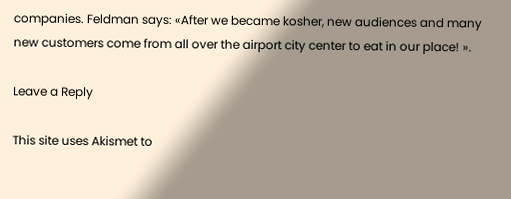companies. Feldman says: «After we became kosher, new audiences and many new customers come from all over the airport city center to eat in our place! ».

Leave a Reply

This site uses Akismet to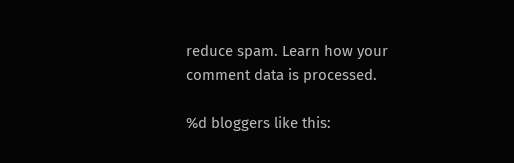reduce spam. Learn how your comment data is processed.

%d bloggers like this: